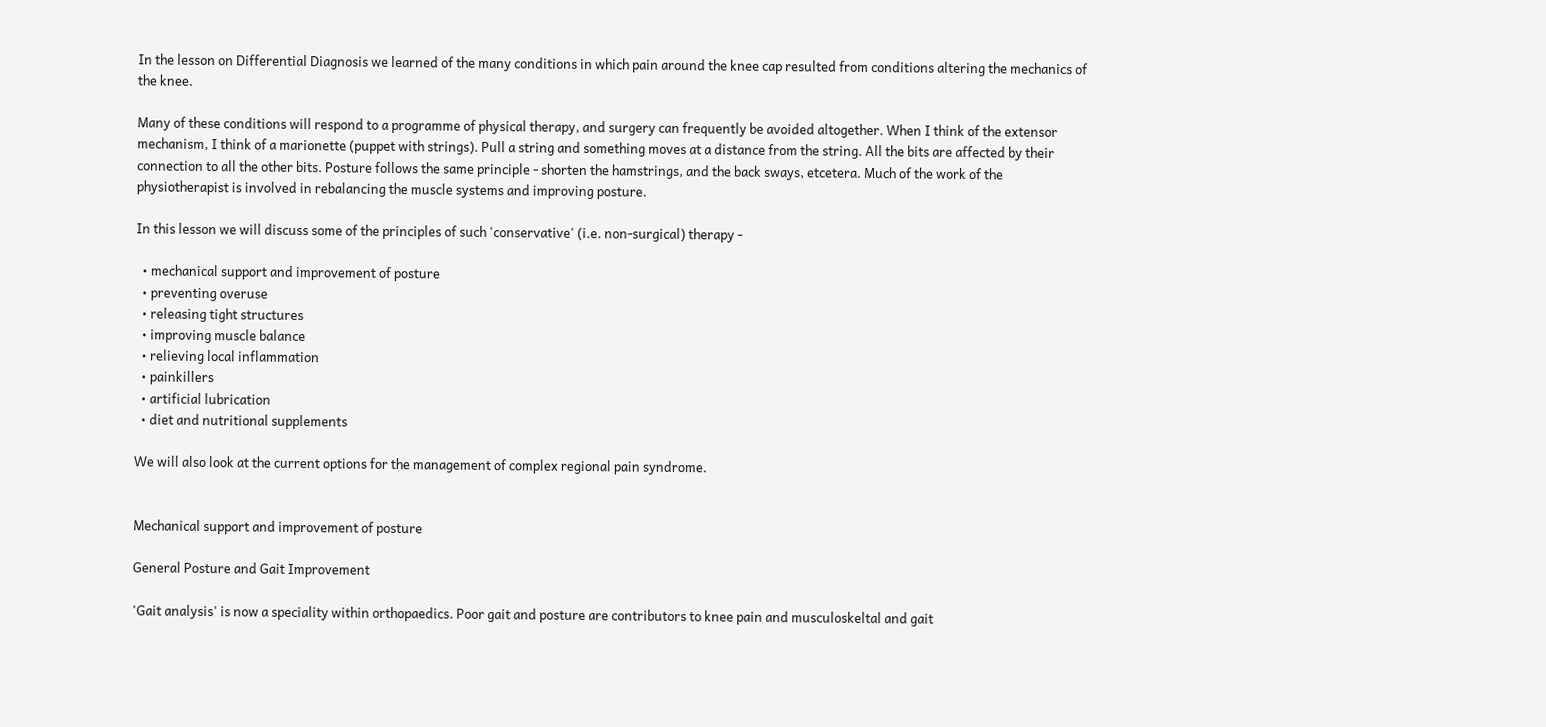In the lesson on Differential Diagnosis we learned of the many conditions in which pain around the knee cap resulted from conditions altering the mechanics of the knee.

Many of these conditions will respond to a programme of physical therapy, and surgery can frequently be avoided altogether. When I think of the extensor mechanism, I think of a marionette (puppet with strings). Pull a string and something moves at a distance from the string. All the bits are affected by their connection to all the other bits. Posture follows the same principle - shorten the hamstrings, and the back sways, etcetera. Much of the work of the physiotherapist is involved in rebalancing the muscle systems and improving posture.

In this lesson we will discuss some of the principles of such 'conservative' (i.e. non-surgical) therapy -

  • mechanical support and improvement of posture
  • preventing overuse
  • releasing tight structures
  • improving muscle balance
  • relieving local inflammation
  • painkillers
  • artificial lubrication
  • diet and nutritional supplements

We will also look at the current options for the management of complex regional pain syndrome.


Mechanical support and improvement of posture

General Posture and Gait Improvement

'Gait analysis' is now a speciality within orthopaedics. Poor gait and posture are contributors to knee pain and musculoskeltal and gait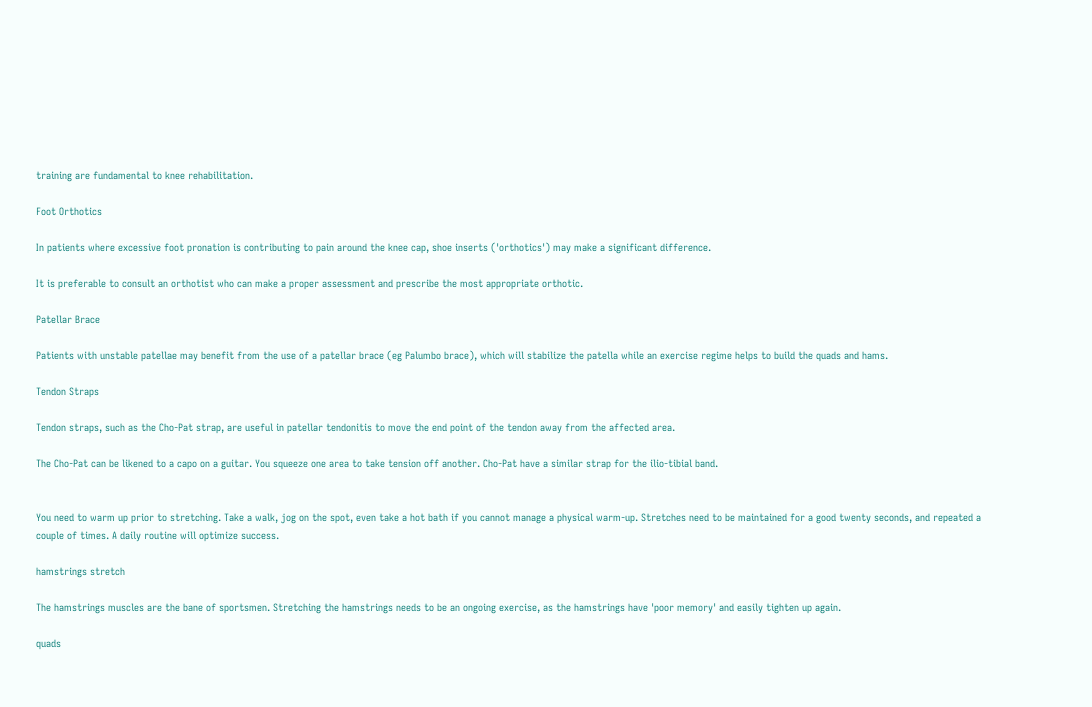training are fundamental to knee rehabilitation.

Foot Orthotics

In patients where excessive foot pronation is contributing to pain around the knee cap, shoe inserts ('orthotics') may make a significant difference.

It is preferable to consult an orthotist who can make a proper assessment and prescribe the most appropriate orthotic.

Patellar Brace

Patients with unstable patellae may benefit from the use of a patellar brace (eg Palumbo brace), which will stabilize the patella while an exercise regime helps to build the quads and hams.

Tendon Straps

Tendon straps, such as the Cho-Pat strap, are useful in patellar tendonitis to move the end point of the tendon away from the affected area.

The Cho-Pat can be likened to a capo on a guitar. You squeeze one area to take tension off another. Cho-Pat have a similar strap for the ilio-tibial band.


You need to warm up prior to stretching. Take a walk, jog on the spot, even take a hot bath if you cannot manage a physical warm-up. Stretches need to be maintained for a good twenty seconds, and repeated a couple of times. A daily routine will optimize success.

hamstrings stretch

The hamstrings muscles are the bane of sportsmen. Stretching the hamstrings needs to be an ongoing exercise, as the hamstrings have 'poor memory' and easily tighten up again.

quads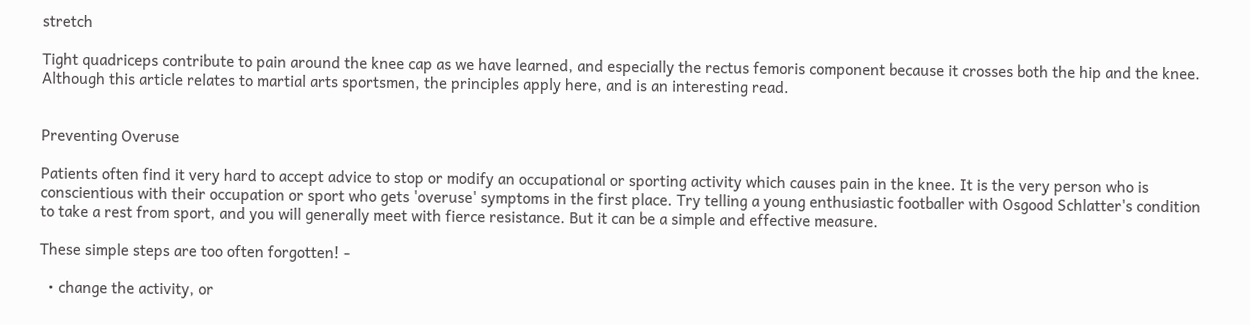stretch

Tight quadriceps contribute to pain around the knee cap as we have learned, and especially the rectus femoris component because it crosses both the hip and the knee. Although this article relates to martial arts sportsmen, the principles apply here, and is an interesting read.


Preventing Overuse

Patients often find it very hard to accept advice to stop or modify an occupational or sporting activity which causes pain in the knee. It is the very person who is conscientious with their occupation or sport who gets 'overuse' symptoms in the first place. Try telling a young enthusiastic footballer with Osgood Schlatter's condition to take a rest from sport, and you will generally meet with fierce resistance. But it can be a simple and effective measure.

These simple steps are too often forgotten! -

  • change the activity, or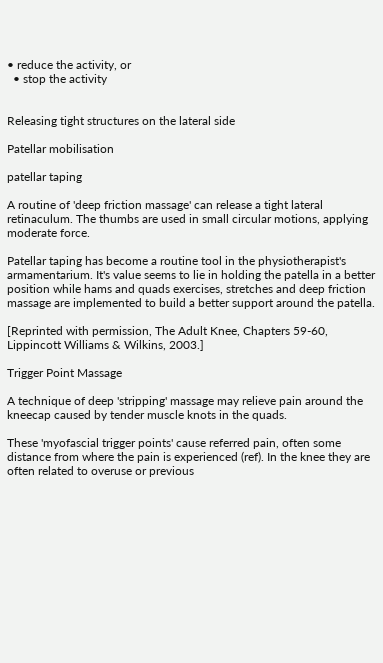• reduce the activity, or
  • stop the activity


Releasing tight structures on the lateral side

Patellar mobilisation

patellar taping

A routine of 'deep friction massage' can release a tight lateral retinaculum. The thumbs are used in small circular motions, applying moderate force.

Patellar taping has become a routine tool in the physiotherapist's armamentarium. It's value seems to lie in holding the patella in a better position while hams and quads exercises, stretches and deep friction massage are implemented to build a better support around the patella.

[Reprinted with permission, The Adult Knee, Chapters 59-60, Lippincott Williams & Wilkins, 2003.]

Trigger Point Massage

A technique of deep 'stripping' massage may relieve pain around the kneecap caused by tender muscle knots in the quads.

These 'myofascial trigger points' cause referred pain, often some distance from where the pain is experienced (ref). In the knee they are often related to overuse or previous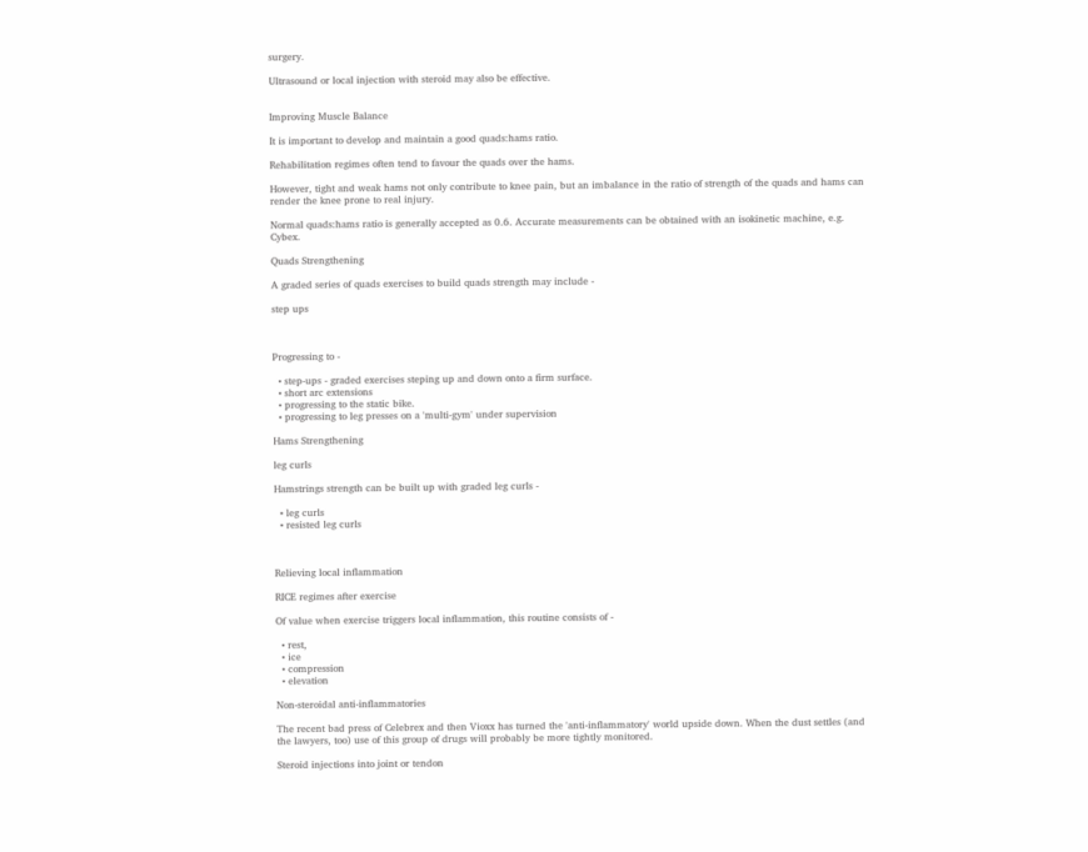surgery.

Ultrasound or local injection with steroid may also be effective.


Improving Muscle Balance

It is important to develop and maintain a good quads:hams ratio.

Rehabilitation regimes often tend to favour the quads over the hams.

However, tight and weak hams not only contribute to knee pain, but an imbalance in the ratio of strength of the quads and hams can render the knee prone to real injury.

Normal quads:hams ratio is generally accepted as 0.6. Accurate measurements can be obtained with an isokinetic machine, e.g. Cybex.

Quads Strengthening

A graded series of quads exercises to build quads strength may include -

step ups



Progressing to -

  • step-ups - graded exercises steping up and down onto a firm surface.
  • short arc extensions
  • progressing to the static bike.
  • progressing to leg presses on a 'multi-gym' under supervision

Hams Strengthening

leg curls

Hamstrings strength can be built up with graded leg curls -

  • leg curls
  • resisted leg curls



Relieving local inflammation

RICE regimes after exercise

Of value when exercise triggers local inflammation, this routine consists of -

  • rest,
  • ice
  • compression
  • elevation

Non-steroidal anti-inflammatories

The recent bad press of Celebrex and then Vioxx has turned the 'anti-inflammatory' world upside down. When the dust settles (and the lawyers, too) use of this group of drugs will probably be more tightly monitored.

Steroid injections into joint or tendon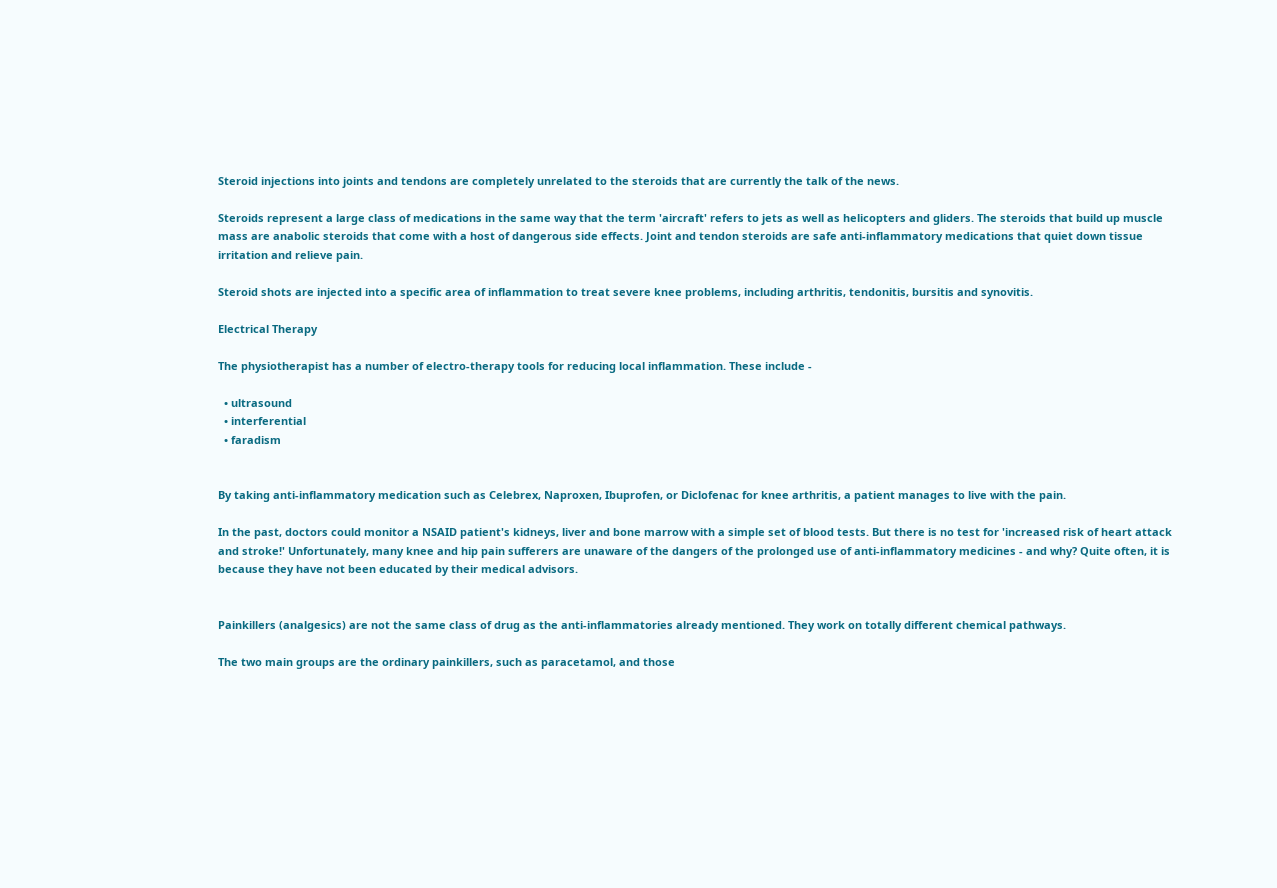Steroid injections into joints and tendons are completely unrelated to the steroids that are currently the talk of the news.

Steroids represent a large class of medications in the same way that the term 'aircraft' refers to jets as well as helicopters and gliders. The steroids that build up muscle mass are anabolic steroids that come with a host of dangerous side effects. Joint and tendon steroids are safe anti-inflammatory medications that quiet down tissue irritation and relieve pain.

Steroid shots are injected into a specific area of inflammation to treat severe knee problems, including arthritis, tendonitis, bursitis and synovitis.

Electrical Therapy

The physiotherapist has a number of electro-therapy tools for reducing local inflammation. These include -

  • ultrasound
  • interferential
  • faradism


By taking anti-inflammatory medication such as Celebrex, Naproxen, Ibuprofen, or Diclofenac for knee arthritis, a patient manages to live with the pain.

In the past, doctors could monitor a NSAID patient's kidneys, liver and bone marrow with a simple set of blood tests. But there is no test for 'increased risk of heart attack and stroke!' Unfortunately, many knee and hip pain sufferers are unaware of the dangers of the prolonged use of anti-inflammatory medicines - and why? Quite often, it is because they have not been educated by their medical advisors.


Painkillers (analgesics) are not the same class of drug as the anti-inflammatories already mentioned. They work on totally different chemical pathways.

The two main groups are the ordinary painkillers, such as paracetamol, and those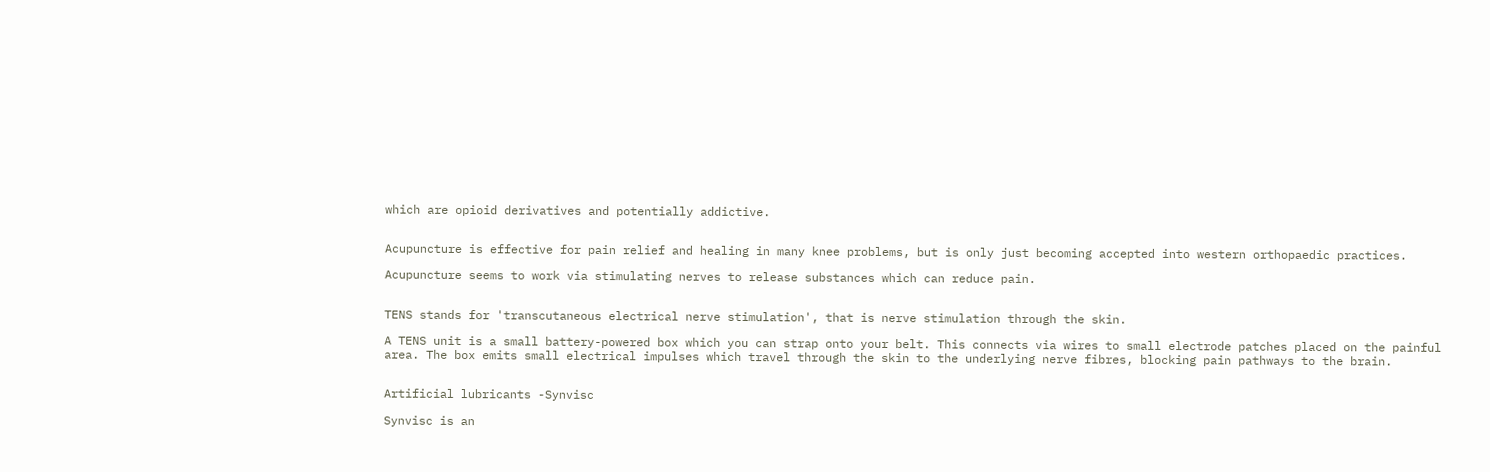which are opioid derivatives and potentially addictive.


Acupuncture is effective for pain relief and healing in many knee problems, but is only just becoming accepted into western orthopaedic practices.

Acupuncture seems to work via stimulating nerves to release substances which can reduce pain.


TENS stands for 'transcutaneous electrical nerve stimulation', that is nerve stimulation through the skin.

A TENS unit is a small battery-powered box which you can strap onto your belt. This connects via wires to small electrode patches placed on the painful area. The box emits small electrical impulses which travel through the skin to the underlying nerve fibres, blocking pain pathways to the brain.


Artificial lubricants -Synvisc

Synvisc is an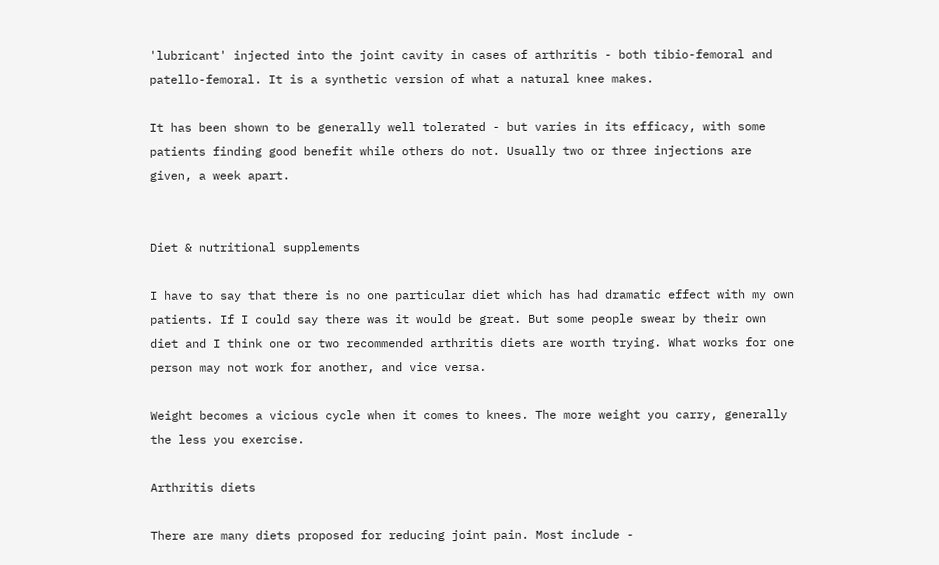'lubricant' injected into the joint cavity in cases of arthritis - both tibio-femoral and patello-femoral. It is a synthetic version of what a natural knee makes.

It has been shown to be generally well tolerated - but varies in its efficacy, with some patients finding good benefit while others do not. Usually two or three injections are given, a week apart.


Diet & nutritional supplements

I have to say that there is no one particular diet which has had dramatic effect with my own patients. If I could say there was it would be great. But some people swear by their own diet and I think one or two recommended arthritis diets are worth trying. What works for one person may not work for another, and vice versa.

Weight becomes a vicious cycle when it comes to knees. The more weight you carry, generally the less you exercise.

Arthritis diets

There are many diets proposed for reducing joint pain. Most include -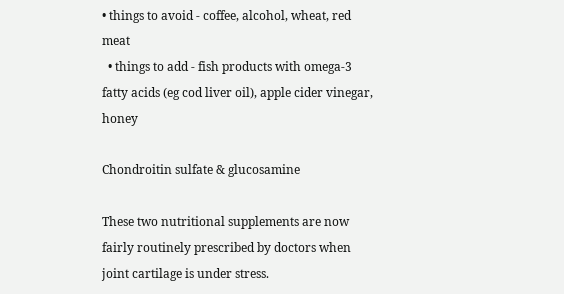• things to avoid - coffee, alcohol, wheat, red meat
  • things to add - fish products with omega-3 fatty acids (eg cod liver oil), apple cider vinegar, honey

Chondroitin sulfate & glucosamine

These two nutritional supplements are now fairly routinely prescribed by doctors when joint cartilage is under stress.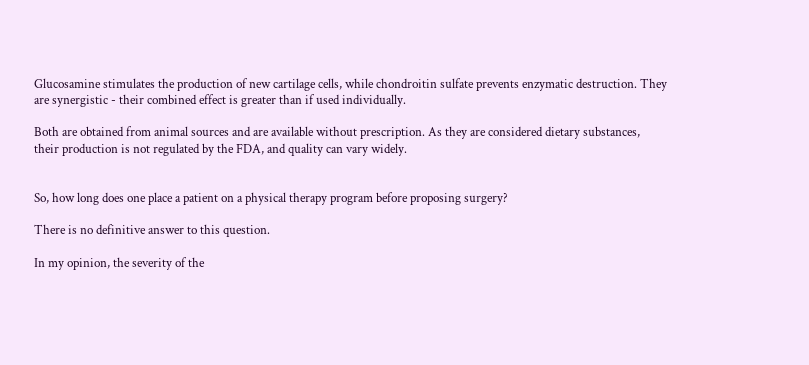Glucosamine stimulates the production of new cartilage cells, while chondroitin sulfate prevents enzymatic destruction. They are synergistic - their combined effect is greater than if used individually.

Both are obtained from animal sources and are available without prescription. As they are considered dietary substances, their production is not regulated by the FDA, and quality can vary widely.


So, how long does one place a patient on a physical therapy program before proposing surgery?

There is no definitive answer to this question.

In my opinion, the severity of the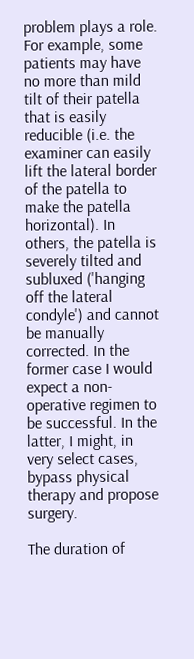problem plays a role. For example, some patients may have no more than mild tilt of their patella that is easily reducible (i.e. the examiner can easily lift the lateral border of the patella to make the patella horizontal). In others, the patella is severely tilted and subluxed ('hanging off the lateral condyle') and cannot be manually corrected. In the former case I would expect a non-operative regimen to be successful. In the latter, I might, in very select cases, bypass physical therapy and propose surgery.

The duration of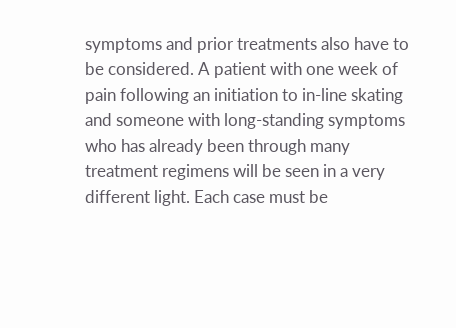symptoms and prior treatments also have to be considered. A patient with one week of pain following an initiation to in-line skating and someone with long-standing symptoms who has already been through many treatment regimens will be seen in a very different light. Each case must be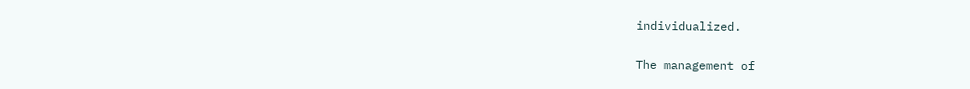individualized.


The management of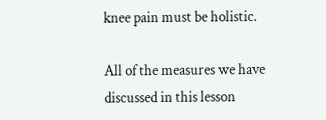knee pain must be holistic.

All of the measures we have discussed in this lesson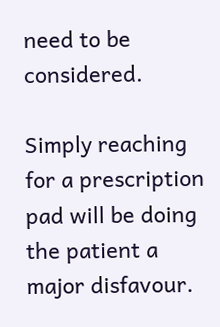need to be considered.

Simply reaching for a prescription pad will be doing the patient a major disfavour.